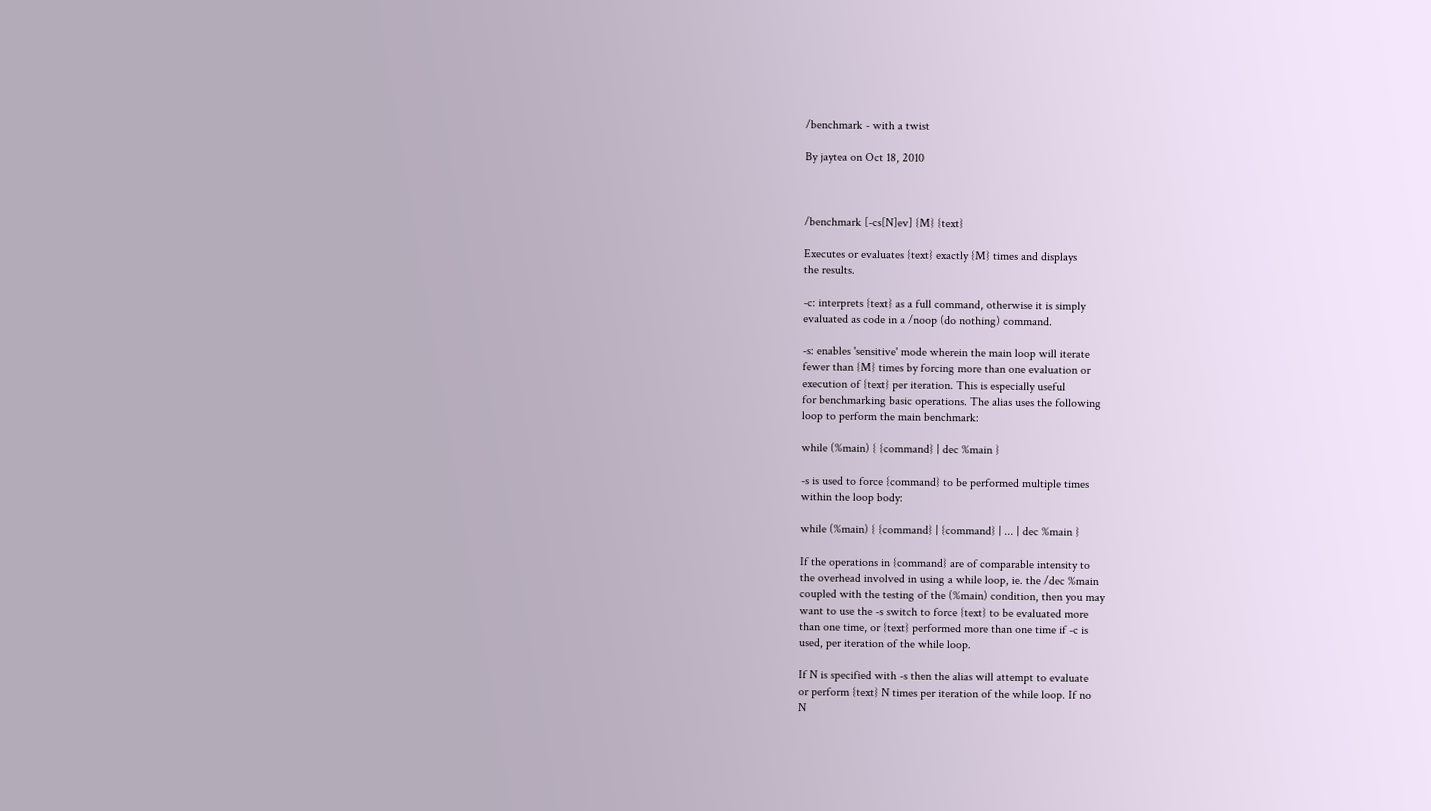/benchmark - with a twist

By jaytea on Oct 18, 2010



/benchmark [-cs[N]ev] {M} {text}

Executes or evaluates {text} exactly {M} times and displays
the results.

-c: interprets {text} as a full command, otherwise it is simply
evaluated as code in a /noop (do nothing) command.

-s: enables 'sensitive' mode wherein the main loop will iterate
fewer than {M} times by forcing more than one evaluation or
execution of {text} per iteration. This is especially useful
for benchmarking basic operations. The alias uses the following
loop to perform the main benchmark:

while (%main) { {command} | dec %main }

-s is used to force {command} to be performed multiple times
within the loop body:

while (%main) { {command} | {command} | ... | dec %main }

If the operations in {command} are of comparable intensity to
the overhead involved in using a while loop, ie. the /dec %main
coupled with the testing of the (%main) condition, then you may
want to use the -s switch to force {text} to be evaluated more
than one time, or {text} performed more than one time if -c is
used, per iteration of the while loop.

If N is specified with -s then the alias will attempt to evaluate
or perform {text} N times per iteration of the while loop. If no
N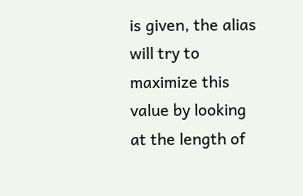is given, the alias will try to maximize this value by looking
at the length of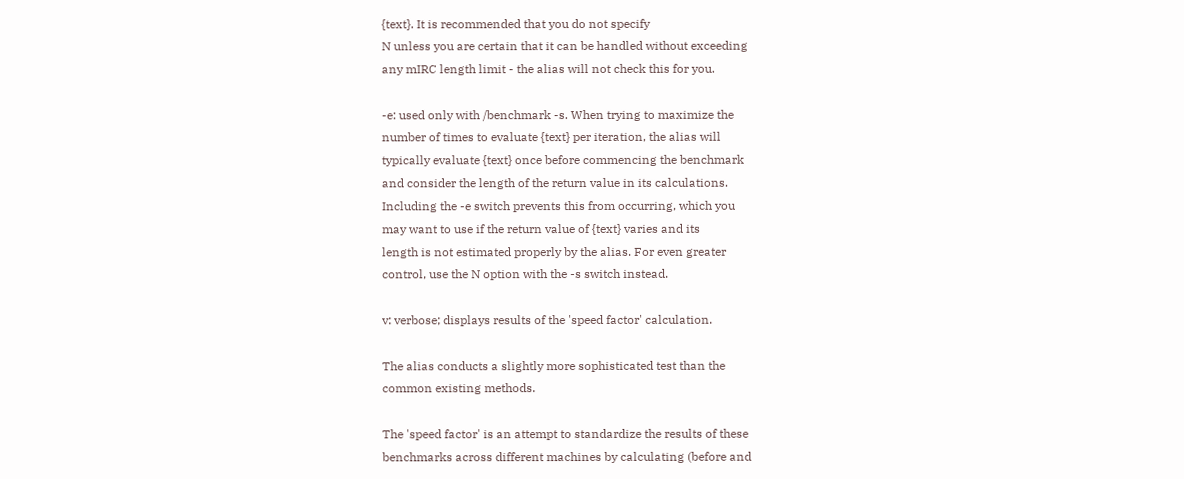{text}. It is recommended that you do not specify
N unless you are certain that it can be handled without exceeding
any mIRC length limit - the alias will not check this for you.

-e: used only with /benchmark -s. When trying to maximize the
number of times to evaluate {text} per iteration, the alias will
typically evaluate {text} once before commencing the benchmark
and consider the length of the return value in its calculations.
Including the -e switch prevents this from occurring, which you
may want to use if the return value of {text} varies and its
length is not estimated properly by the alias. For even greater
control, use the N option with the -s switch instead.

v: verbose; displays results of the 'speed factor' calculation.

The alias conducts a slightly more sophisticated test than the
common existing methods.

The 'speed factor' is an attempt to standardize the results of these
benchmarks across different machines by calculating (before and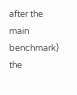after the main benchmark) the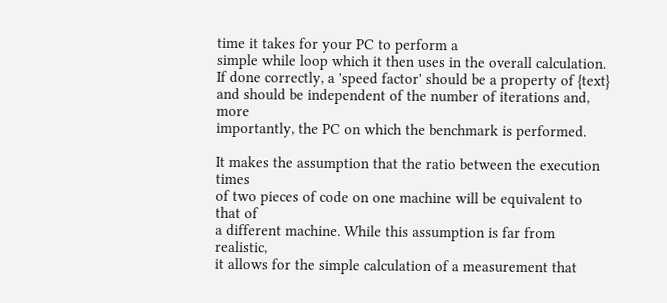time it takes for your PC to perform a
simple while loop which it then uses in the overall calculation.
If done correctly, a 'speed factor' should be a property of {text}
and should be independent of the number of iterations and, more
importantly, the PC on which the benchmark is performed.

It makes the assumption that the ratio between the execution times
of two pieces of code on one machine will be equivalent to that of
a different machine. While this assumption is far from realistic,
it allows for the simple calculation of a measurement that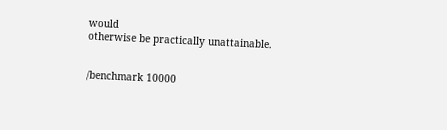would
otherwise be practically unattainable.


/benchmark 10000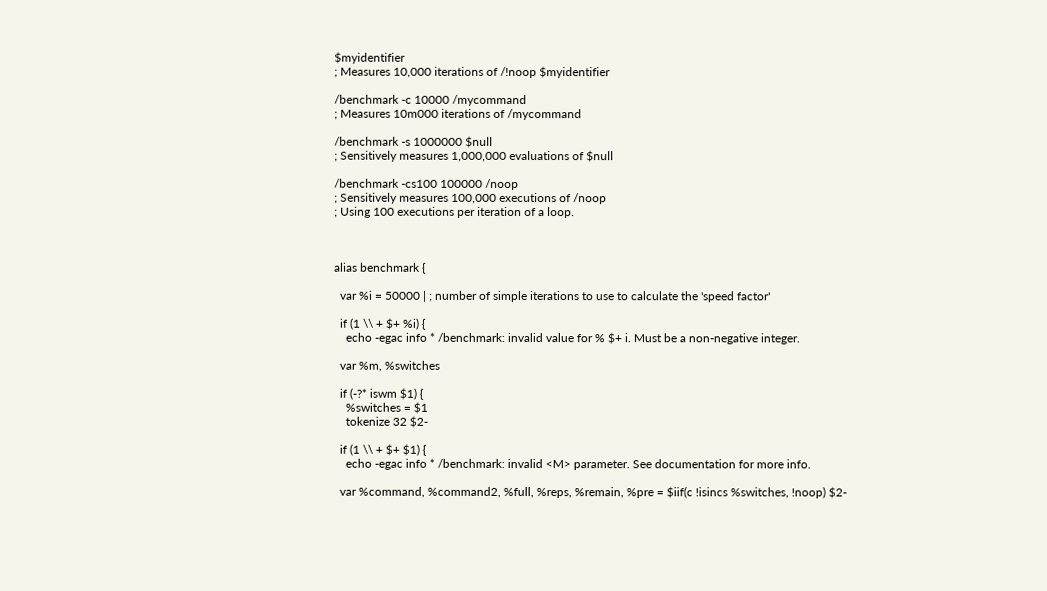$myidentifier
; Measures 10,000 iterations of /!noop $myidentifier

/benchmark -c 10000 /mycommand
; Measures 10m000 iterations of /mycommand

/benchmark -s 1000000 $null
; Sensitively measures 1,000,000 evaluations of $null

/benchmark -cs100 100000 /noop
; Sensitively measures 100,000 executions of /noop
; Using 100 executions per iteration of a loop.



alias benchmark {

  var %i = 50000 | ; number of simple iterations to use to calculate the 'speed factor'

  if (1 \\ + $+ %i) {
    echo -egac info * /benchmark: invalid value for % $+ i. Must be a non-negative integer.

  var %m, %switches

  if (-?* iswm $1) {
    %switches = $1
    tokenize 32 $2-

  if (1 \\ + $+ $1) {
    echo -egac info * /benchmark: invalid <M> parameter. See documentation for more info.

  var %command, %command2, %full, %reps, %remain, %pre = $iif(c !isincs %switches, !noop) $2-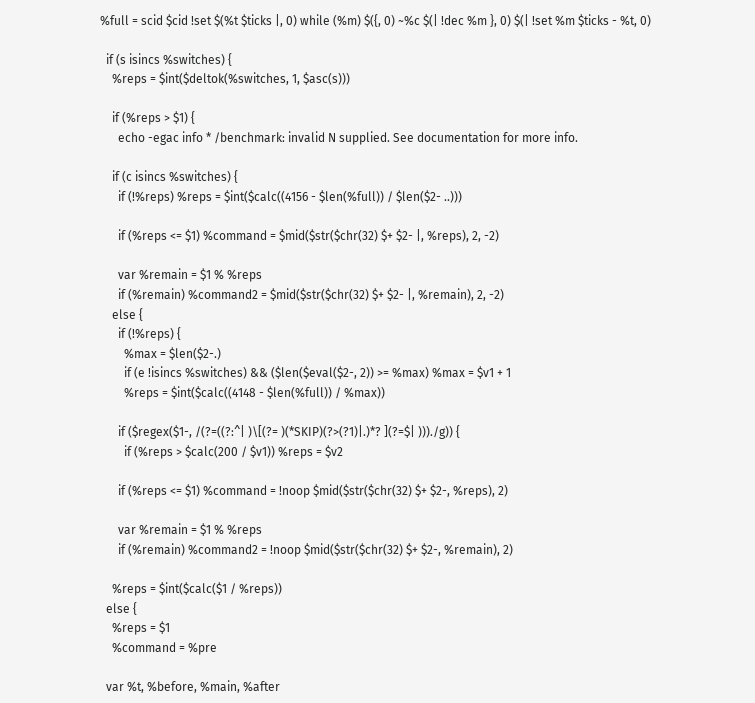%full = scid $cid !set $(%t $ticks |, 0) while (%m) $({, 0) ~%c $(| !dec %m }, 0) $(| !set %m $ticks - %t, 0)

  if (s isincs %switches) {
    %reps = $int($deltok(%switches, 1, $asc(s)))

    if (%reps > $1) {
      echo -egac info * /benchmark: invalid N supplied. See documentation for more info.

    if (c isincs %switches) {
      if (!%reps) %reps = $int($calc((4156 - $len(%full)) / $len($2- ..)))

      if (%reps <= $1) %command = $mid($str($chr(32) $+ $2- |, %reps), 2, -2)

      var %remain = $1 % %reps
      if (%remain) %command2 = $mid($str($chr(32) $+ $2- |, %remain), 2, -2)
    else {
      if (!%reps) {
        %max = $len($2-.)
        if (e !isincs %switches) && ($len($eval($2-, 2)) >= %max) %max = $v1 + 1
        %reps = $int($calc((4148 - $len(%full)) / %max))

      if ($regex($1-, /(?=((?:^| )\[(?= )(*SKIP)(?>(?1)|.)*? ](?=$| )))./g)) {
        if (%reps > $calc(200 / $v1)) %reps = $v2

      if (%reps <= $1) %command = !noop $mid($str($chr(32) $+ $2-, %reps), 2)

      var %remain = $1 % %reps
      if (%remain) %command2 = !noop $mid($str($chr(32) $+ $2-, %remain), 2)

    %reps = $int($calc($1 / %reps))
  else {
    %reps = $1
    %command = %pre

  var %t, %before, %main, %after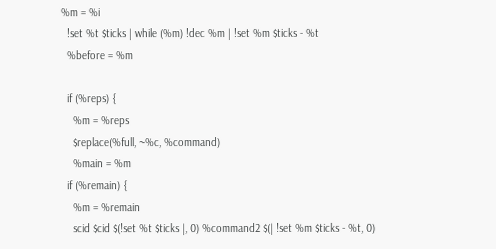%m = %i
  !set %t $ticks | while (%m) !dec %m | !set %m $ticks - %t
  %before = %m

  if (%reps) {
    %m = %reps
    $replace(%full, ~%c, %command)
    %main = %m
  if (%remain) {
    %m = %remain
    scid $cid $(!set %t $ticks |, 0) %command2 $(| !set %m $ticks - %t, 0)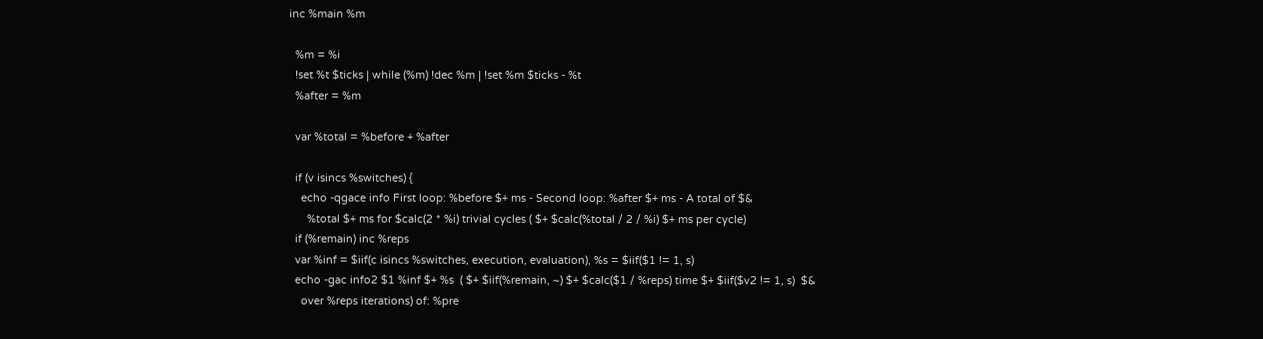inc %main %m

  %m = %i
  !set %t $ticks | while (%m) !dec %m | !set %m $ticks - %t
  %after = %m

  var %total = %before + %after

  if (v isincs %switches) {
    echo -qgace info First loop: %before $+ ms - Second loop: %after $+ ms - A total of $&
      %total $+ ms for $calc(2 * %i) trivial cycles ( $+ $calc(%total / 2 / %i) $+ ms per cycle)
  if (%remain) inc %reps
  var %inf = $iif(c isincs %switches, execution, evaluation), %s = $iif($1 != 1, s)
  echo -gac info2 $1 %inf $+ %s  ( $+ $iif(%remain, ~) $+ $calc($1 / %reps) time $+ $iif($v2 != 1, s)  $&
    over %reps iterations) of: %pre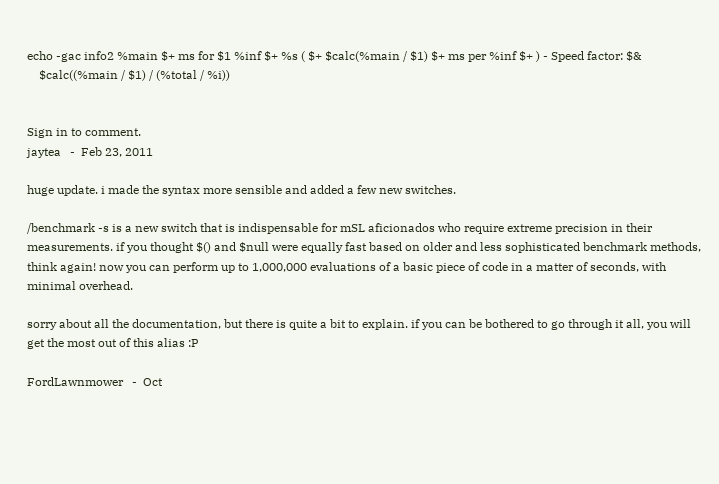echo -gac info2 %main $+ ms for $1 %inf $+ %s ( $+ $calc(%main / $1) $+ ms per %inf $+ ) - Speed factor: $&
    $calc((%main / $1) / (%total / %i))


Sign in to comment.
jaytea   -  Feb 23, 2011

huge update. i made the syntax more sensible and added a few new switches.

/benchmark -s is a new switch that is indispensable for mSL aficionados who require extreme precision in their measurements. if you thought $() and $null were equally fast based on older and less sophisticated benchmark methods, think again! now you can perform up to 1,000,000 evaluations of a basic piece of code in a matter of seconds, with minimal overhead.

sorry about all the documentation, but there is quite a bit to explain. if you can be bothered to go through it all, you will get the most out of this alias :P

FordLawnmower   -  Oct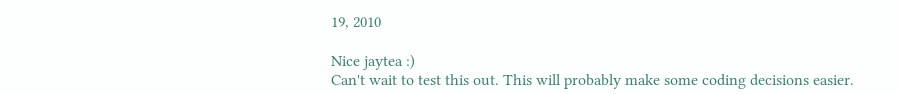19, 2010

Nice jaytea :)
Can't wait to test this out. This will probably make some coding decisions easier.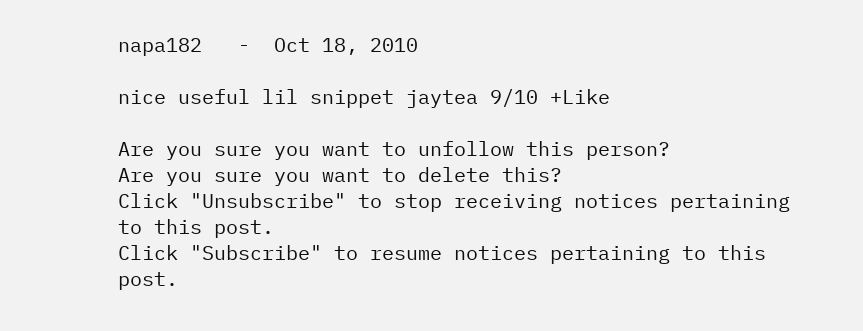napa182   -  Oct 18, 2010

nice useful lil snippet jaytea 9/10 +Like

Are you sure you want to unfollow this person?
Are you sure you want to delete this?
Click "Unsubscribe" to stop receiving notices pertaining to this post.
Click "Subscribe" to resume notices pertaining to this post.